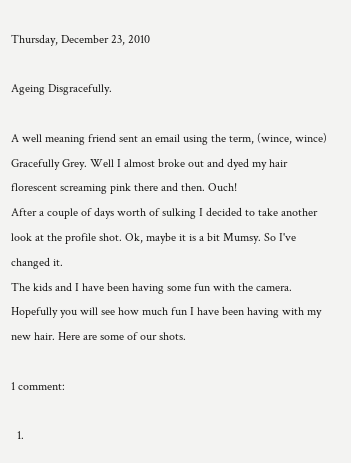Thursday, December 23, 2010

Ageing Disgracefully.

A well meaning friend sent an email using the term, (wince, wince) Gracefully Grey. Well I almost broke out and dyed my hair florescent screaming pink there and then. Ouch!
After a couple of days worth of sulking I decided to take another look at the profile shot. Ok, maybe it is a bit Mumsy. So I've changed it.
The kids and I have been having some fun with the camera. Hopefully you will see how much fun I have been having with my new hair. Here are some of our shots.

1 comment:

  1.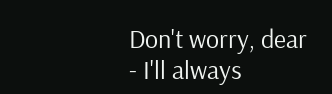Don't worry, dear - I'll always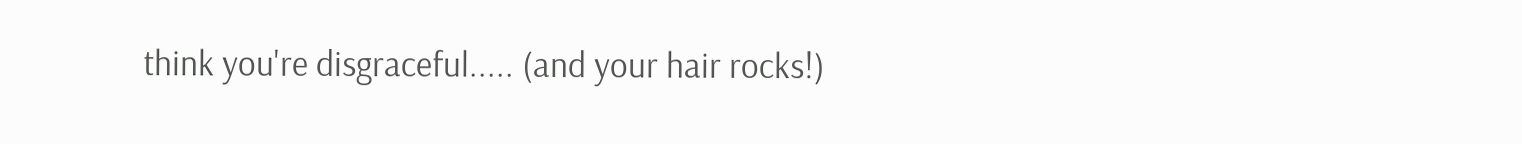think you're disgraceful..... (and your hair rocks!)